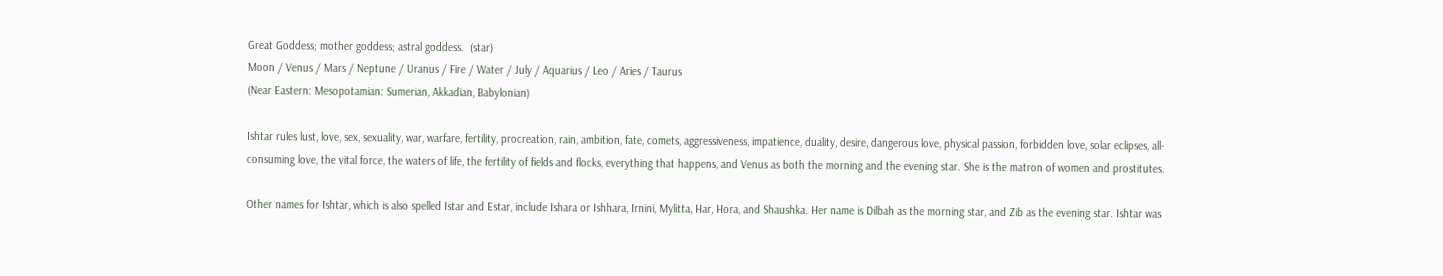Great Goddess; mother goddess; astral goddess.  (star)
Moon / Venus / Mars / Neptune / Uranus / Fire / Water / July / Aquarius / Leo / Aries / Taurus
(Near Eastern: Mesopotamian: Sumerian, Akkadian, Babylonian)

Ishtar rules lust, love, sex, sexuality, war, warfare, fertility, procreation, rain, ambition, fate, comets, aggressiveness, impatience, duality, desire, dangerous love, physical passion, forbidden love, solar eclipses, all-consuming love, the vital force, the waters of life, the fertility of fields and flocks, everything that happens, and Venus as both the morning and the evening star. She is the matron of women and prostitutes.

Other names for Ishtar, which is also spelled Istar and Estar, include Ishara or Ishhara, Irnini, Mylitta, Har, Hora, and Shaushka. Her name is Dilbah as the morning star, and Zib as the evening star. Ishtar was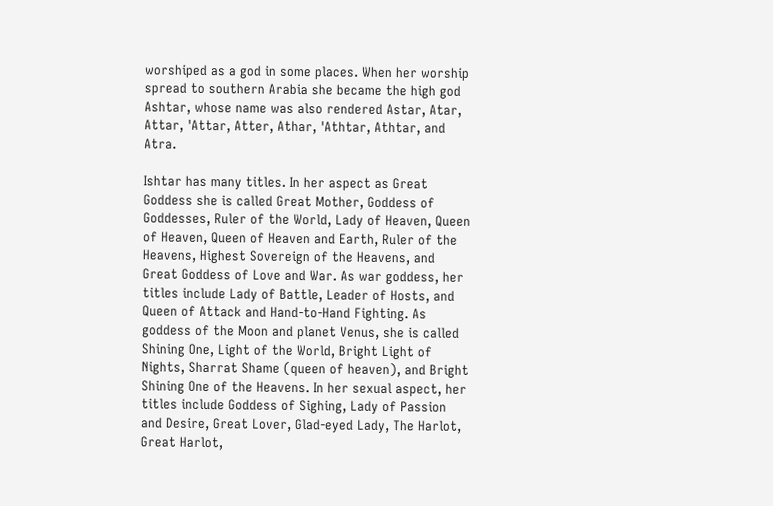worshiped as a god in some places. When her worship spread to southern Arabia she became the high god Ashtar, whose name was also rendered Astar, Atar, Attar, 'Attar, Atter, Athar, 'Athtar, Athtar, and Atra.

Ishtar has many titles. In her aspect as Great Goddess she is called Great Mother, Goddess of Goddesses, Ruler of the World, Lady of Heaven, Queen of Heaven, Queen of Heaven and Earth, Ruler of the Heavens, Highest Sovereign of the Heavens, and Great Goddess of Love and War. As war goddess, her titles include Lady of Battle, Leader of Hosts, and Queen of Attack and Hand-to-Hand Fighting. As goddess of the Moon and planet Venus, she is called Shining One, Light of the World, Bright Light of Nights, Sharrat Shame (queen of heaven), and Bright Shining One of the Heavens. In her sexual aspect, her titles include Goddess of Sighing, Lady of Passion and Desire, Great Lover, Glad-eyed Lady, The Harlot, Great Harlot,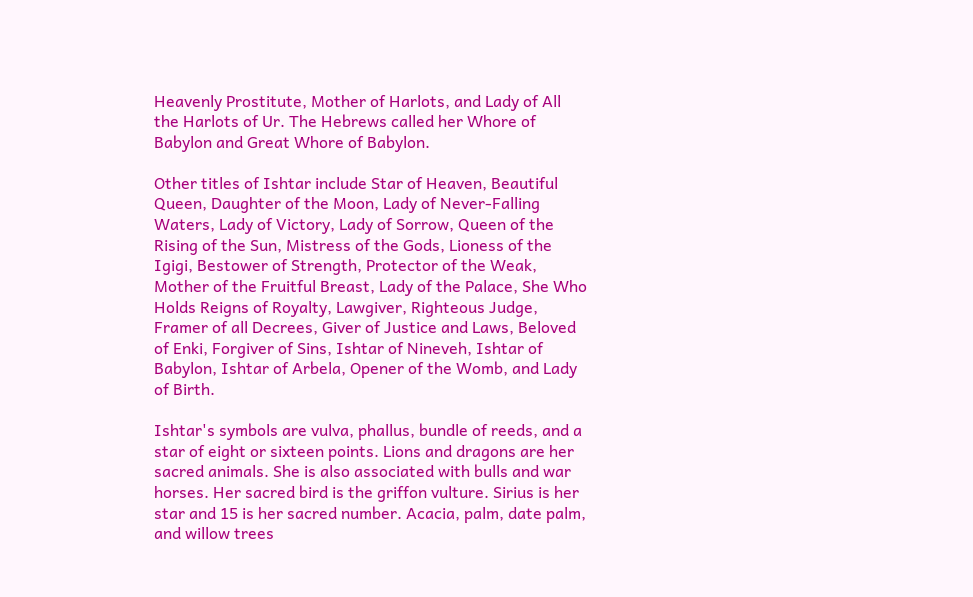Heavenly Prostitute, Mother of Harlots, and Lady of All the Harlots of Ur. The Hebrews called her Whore of Babylon and Great Whore of Babylon.

Other titles of Ishtar include Star of Heaven, Beautiful Queen, Daughter of the Moon, Lady of Never-Falling Waters, Lady of Victory, Lady of Sorrow, Queen of the Rising of the Sun, Mistress of the Gods, Lioness of the Igigi, Bestower of Strength, Protector of the Weak, Mother of the Fruitful Breast, Lady of the Palace, She Who Holds Reigns of Royalty, Lawgiver, Righteous Judge, Framer of all Decrees, Giver of Justice and Laws, Beloved of Enki, Forgiver of Sins, Ishtar of Nineveh, Ishtar of Babylon, Ishtar of Arbela, Opener of the Womb, and Lady of Birth.

Ishtar's symbols are vulva, phallus, bundle of reeds, and a star of eight or sixteen points. Lions and dragons are her sacred animals. She is also associated with bulls and war horses. Her sacred bird is the griffon vulture. Sirius is her star and 15 is her sacred number. Acacia, palm, date palm, and willow trees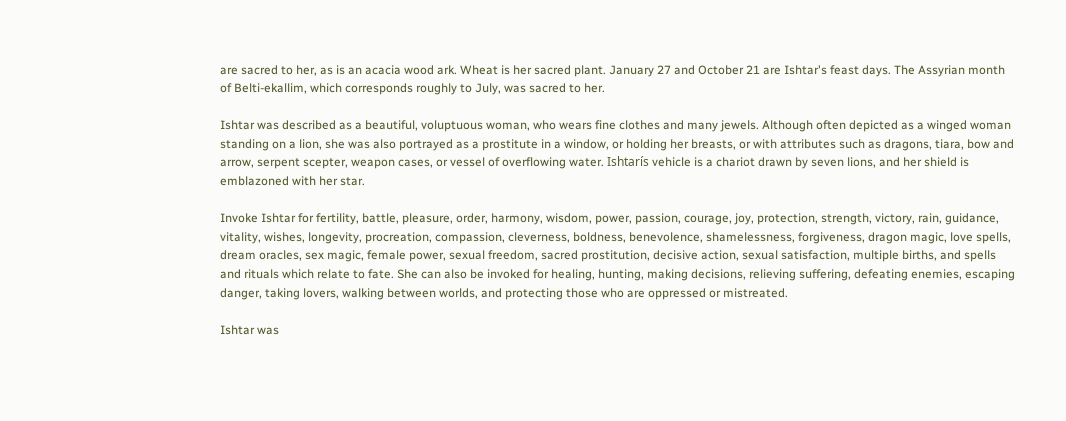are sacred to her, as is an acacia wood ark. Wheat is her sacred plant. January 27 and October 21 are Ishtar's feast days. The Assyrian month of Belti-ekallim, which corresponds roughly to July, was sacred to her.

Ishtar was described as a beautiful, voluptuous woman, who wears fine clothes and many jewels. Although often depicted as a winged woman standing on a lion, she was also portrayed as a prostitute in a window, or holding her breasts, or with attributes such as dragons, tiara, bow and arrow, serpent scepter, weapon cases, or vessel of overflowing water. Ishtarís vehicle is a chariot drawn by seven lions, and her shield is emblazoned with her star.

Invoke Ishtar for fertility, battle, pleasure, order, harmony, wisdom, power, passion, courage, joy, protection, strength, victory, rain, guidance, vitality, wishes, longevity, procreation, compassion, cleverness, boldness, benevolence, shamelessness, forgiveness, dragon magic, love spells, dream oracles, sex magic, female power, sexual freedom, sacred prostitution, decisive action, sexual satisfaction, multiple births, and spells and rituals which relate to fate. She can also be invoked for healing, hunting, making decisions, relieving suffering, defeating enemies, escaping danger, taking lovers, walking between worlds, and protecting those who are oppressed or mistreated.

Ishtar was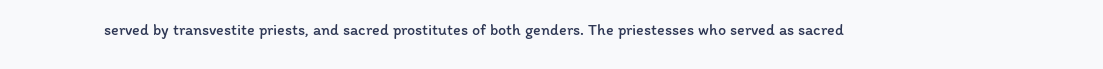served by transvestite priests, and sacred prostitutes of both genders. The priestesses who served as sacred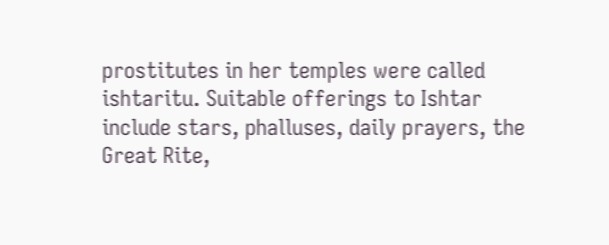prostitutes in her temples were called ishtaritu. Suitable offerings to Ishtar include stars, phalluses, daily prayers, the Great Rite,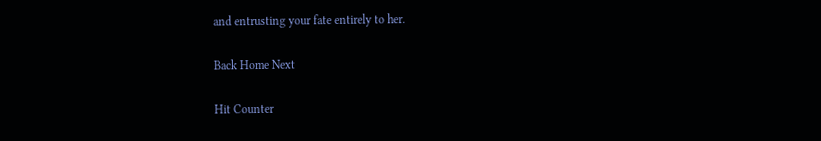and entrusting your fate entirely to her.

Back Home Next

Hit Counter